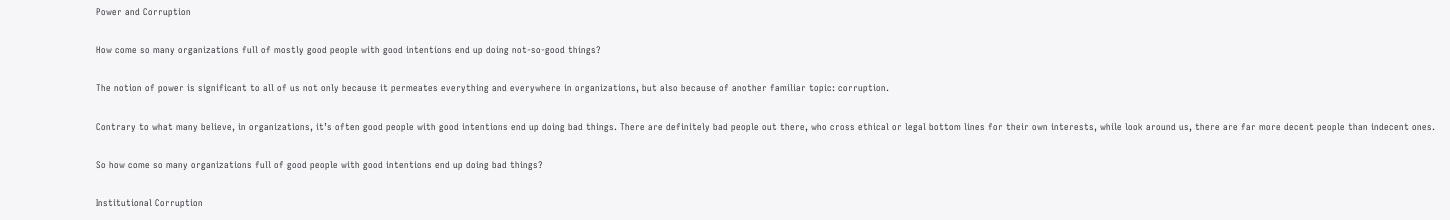Power and Corruption

How come so many organizations full of mostly good people with good intentions end up doing not-so-good things?

The notion of power is significant to all of us not only because it permeates everything and everywhere in organizations, but also because of another familiar topic: corruption.

Contrary to what many believe, in organizations, it’s often good people with good intentions end up doing bad things. There are definitely bad people out there, who cross ethical or legal bottom lines for their own interests, while look around us, there are far more decent people than indecent ones.

So how come so many organizations full of good people with good intentions end up doing bad things?

Institutional Corruption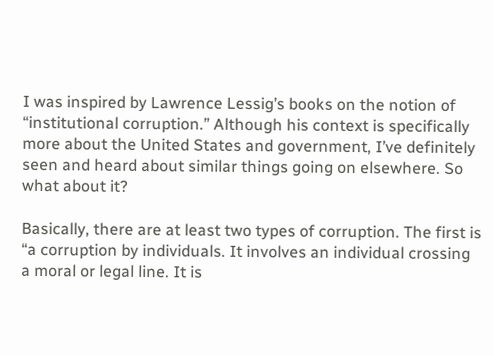I was inspired by Lawrence Lessig’s books on the notion of “institutional corruption.” Although his context is specifically more about the United States and government, I’ve definitely seen and heard about similar things going on elsewhere. So what about it?

Basically, there are at least two types of corruption. The first is “a corruption by individuals. It involves an individual crossing a moral or legal line. It is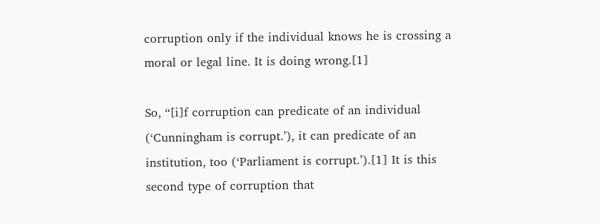corruption only if the individual knows he is crossing a moral or legal line. It is doing wrong.[1]

So, “[i]f corruption can predicate of an individual (‘Cunningham is corrupt.’), it can predicate of an institution, too (‘Parliament is corrupt.’).[1] It is this second type of corruption that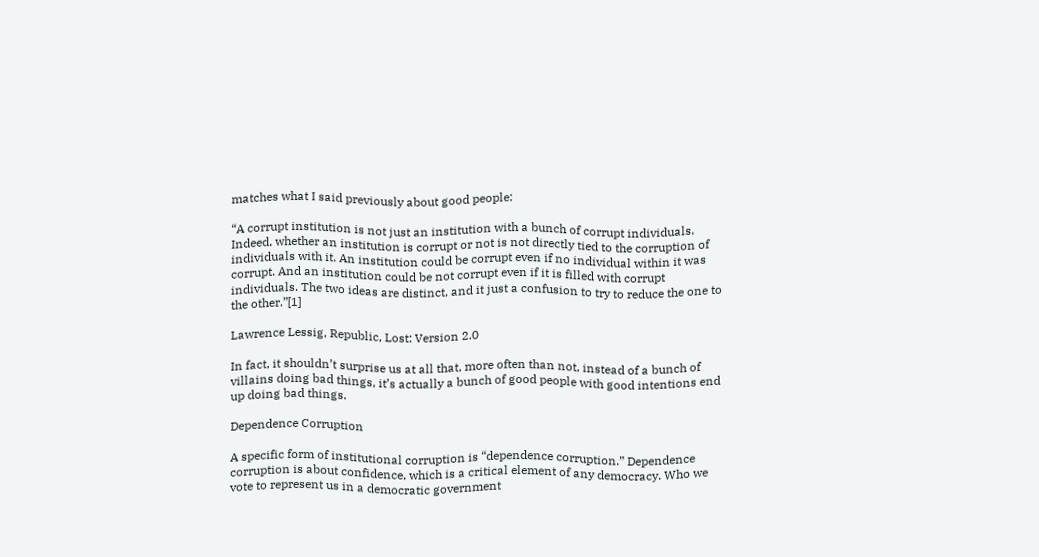matches what I said previously about good people:

“A corrupt institution is not just an institution with a bunch of corrupt individuals. Indeed, whether an institution is corrupt or not is not directly tied to the corruption of individuals with it. An institution could be corrupt even if no individual within it was corrupt. And an institution could be not corrupt even if it is filled with corrupt individuals. The two ideas are distinct, and it just a confusion to try to reduce the one to the other.”[1]

Lawrence Lessig, Republic, Lost: Version 2.0

In fact, it shouldn’t surprise us at all that, more often than not, instead of a bunch of villains doing bad things, it’s actually a bunch of good people with good intentions end up doing bad things.

Dependence Corruption

A specific form of institutional corruption is “dependence corruption.” Dependence corruption is about confidence, which is a critical element of any democracy. Who we vote to represent us in a democratic government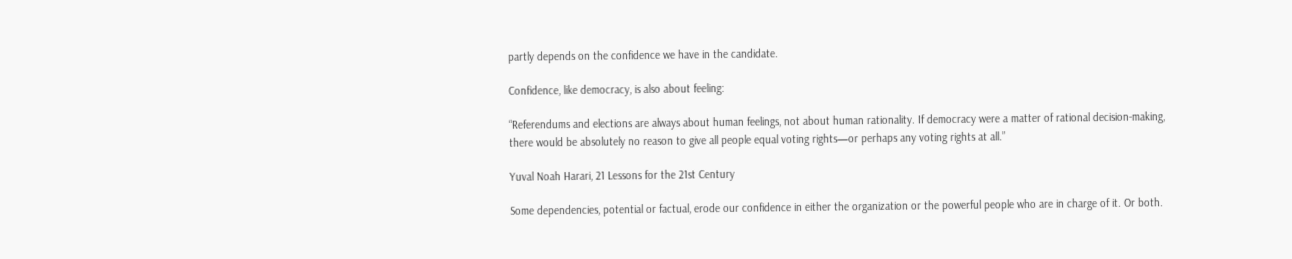partly depends on the confidence we have in the candidate.

Confidence, like democracy, is also about feeling:

“Referendums and elections are always about human feelings, not about human rationality. If democracy were a matter of rational decision-making, there would be absolutely no reason to give all people equal voting rights—or perhaps any voting rights at all.”

Yuval Noah Harari, 21 Lessons for the 21st Century

Some dependencies, potential or factual, erode our confidence in either the organization or the powerful people who are in charge of it. Or both.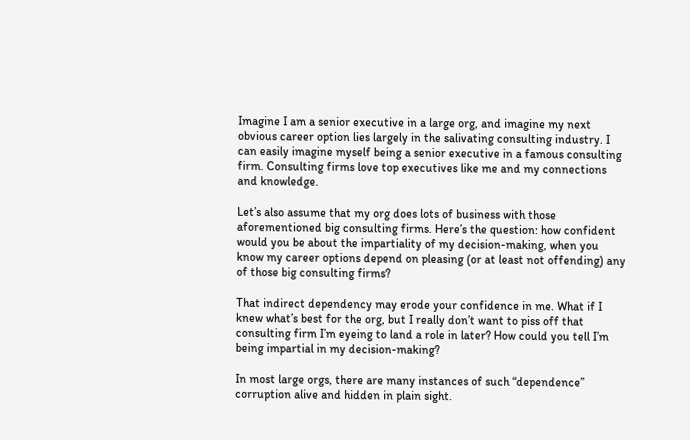Imagine I am a senior executive in a large org, and imagine my next obvious career option lies largely in the salivating consulting industry. I can easily imagine myself being a senior executive in a famous consulting firm. Consulting firms love top executives like me and my connections and knowledge.

Let’s also assume that my org does lots of business with those aforementioned big consulting firms. Here’s the question: how confident would you be about the impartiality of my decision-making, when you know my career options depend on pleasing (or at least not offending) any of those big consulting firms?

That indirect dependency may erode your confidence in me. What if I knew what’s best for the org, but I really don’t want to piss off that consulting firm I’m eyeing to land a role in later? How could you tell I’m being impartial in my decision-making?

In most large orgs, there are many instances of such “dependence” corruption alive and hidden in plain sight.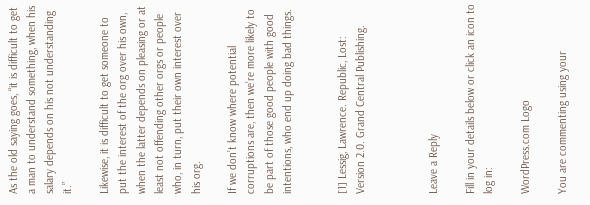As the old saying goes, “it is difficult to get a man to understand something, when his salary depends on his not understanding it.”

Likewise, it is difficult to get someone to put the interest of the org over his own, when the latter depends on pleasing or at least not offending other orgs or people who, in turn, put their own interest over his org.

If we don’t know where potential corruptions are, then we’re more likely to be part of those good people with good intentions, who end up doing bad things.


[1] Lessig, Lawrence. Republic, Lost: Version 2.0. Grand Central Publishing.



Leave a Reply

Fill in your details below or click an icon to log in:

WordPress.com Logo

You are commenting using your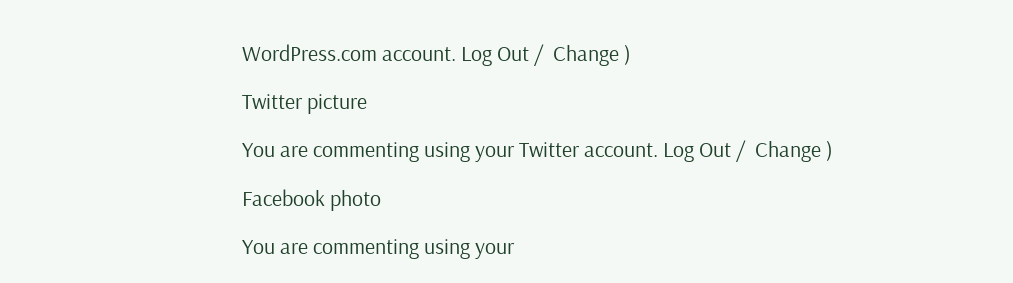WordPress.com account. Log Out /  Change )

Twitter picture

You are commenting using your Twitter account. Log Out /  Change )

Facebook photo

You are commenting using your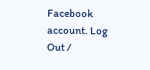Facebook account. Log Out /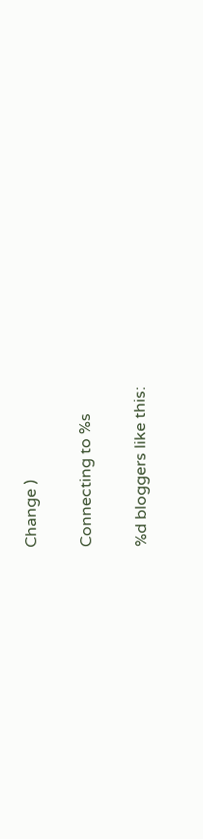Change )

Connecting to %s

%d bloggers like this: